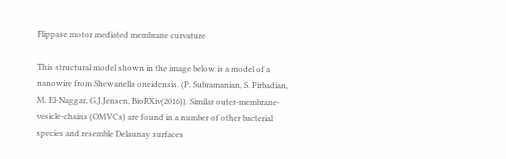Flippase motor mediated membrane curvature

This structural model shown in the image below is a model of a nanowire from Shewanella oneidensis. (P. Subramanian, S. Pirbadian, M. El-Naggar, G.J.Jensen, BioRXiv(2016)). Similar outer-membrane-vesicle-chains (OMVCs) are found in a number of other bacterial species and resemble Delaunay surfaces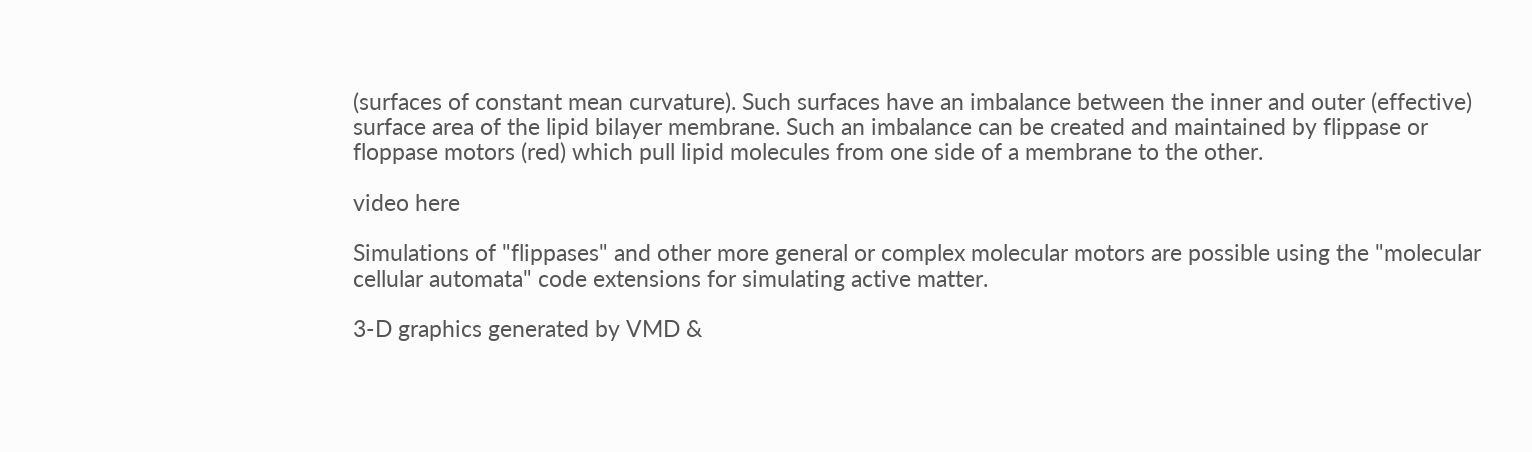(surfaces of constant mean curvature). Such surfaces have an imbalance between the inner and outer (effective) surface area of the lipid bilayer membrane. Such an imbalance can be created and maintained by flippase or floppase motors (red) which pull lipid molecules from one side of a membrane to the other.

video here

Simulations of "flippases" and other more general or complex molecular motors are possible using the "molecular cellular automata" code extensions for simulating active matter.

3-D graphics generated by VMD &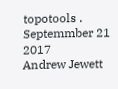topotools .
Septemmber 21 2017
Andrew Jewett